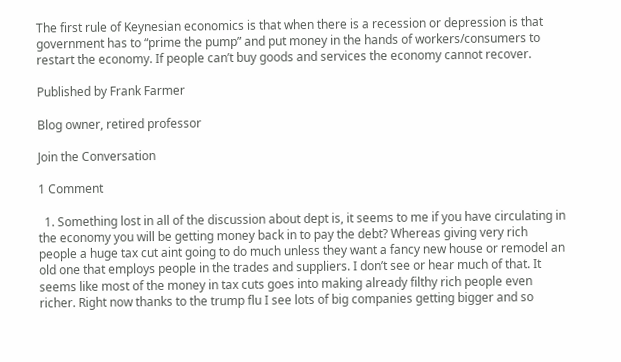The first rule of Keynesian economics is that when there is a recession or depression is that government has to “prime the pump” and put money in the hands of workers/consumers to restart the economy. If people can’t buy goods and services the economy cannot recover.

Published by Frank Farmer

Blog owner, retired professor

Join the Conversation

1 Comment

  1. Something lost in all of the discussion about dept is, it seems to me if you have circulating in the economy you will be getting money back in to pay the debt? Whereas giving very rich people a huge tax cut aint going to do much unless they want a fancy new house or remodel an old one that employs people in the trades and suppliers. I don’t see or hear much of that. It seems like most of the money in tax cuts goes into making already filthy rich people even richer. Right now thanks to the trump flu I see lots of big companies getting bigger and so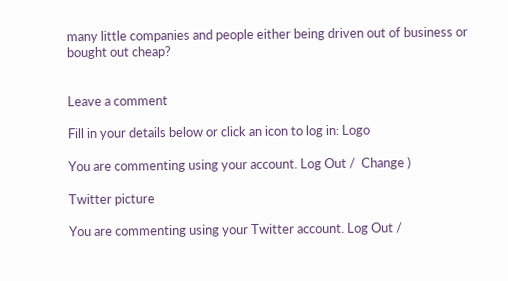many little companies and people either being driven out of business or bought out cheap?


Leave a comment

Fill in your details below or click an icon to log in: Logo

You are commenting using your account. Log Out /  Change )

Twitter picture

You are commenting using your Twitter account. Log Out /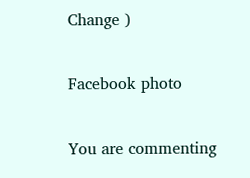Change )

Facebook photo

You are commenting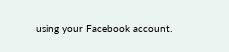using your Facebook account.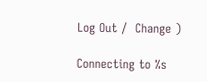Log Out /  Change )

Connecting to %s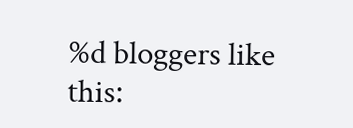%d bloggers like this: